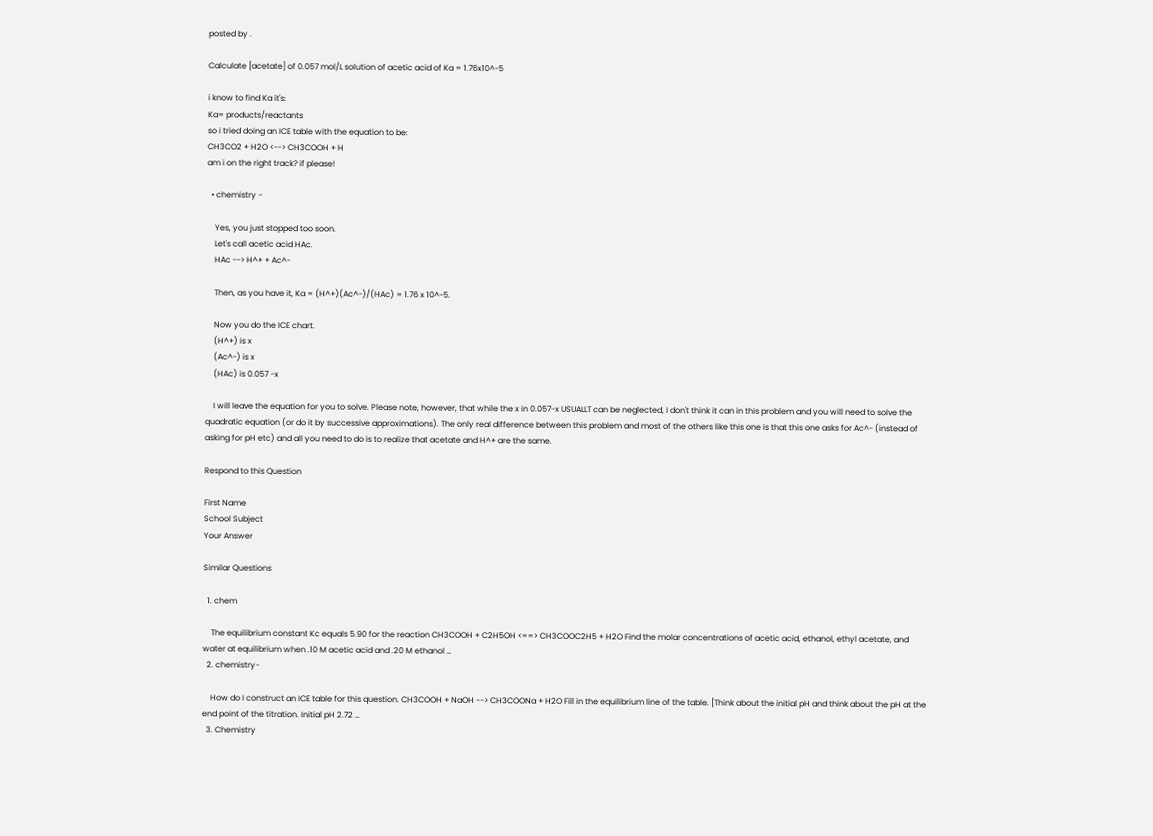posted by .

Calculate [acetate] of 0.057 mol/L solution of acetic acid of Ka = 1.76x10^-5

i know to find Ka it's:
Ka= products/reactants
so i tried doing an ICE table with the equation to be:
CH3CO2 + H2O <--> CH3COOH + H
am i on the right track? if please!

  • chemistry -

    Yes, you just stopped too soon.
    Let's call acetic acid HAc.
    HAc --> H^+ + Ac^-

    Then, as you have it, Ka = (H^+)(Ac^-)/(HAc) = 1.76 x 10^-5.

    Now you do the ICE chart.
    (H^+) is x
    (Ac^-) is x
    (HAc) is 0.057 -x

    I will leave the equation for you to solve. Please note, however, that while the x in 0.057-x USUALLT can be neglected, I don't think it can in this problem and you will need to solve the quadratic equation (or do it by successive approximations). The only real difference between this problem and most of the others like this one is that this one asks for Ac^- (instead of asking for pH etc) and all you need to do is to realize that acetate and H^+ are the same.

Respond to this Question

First Name
School Subject
Your Answer

Similar Questions

  1. chem

    The equilibrium constant Kc equals 5.90 for the reaction CH3COOH + C2H5OH <==> CH3COOC2H5 + H2O Find the molar concentrations of acetic acid, ethanol, ethyl acetate, and water at equilibrium when .10 M acetic acid and .20 M ethanol …
  2. chemistry-

    How do I construct an ICE table for this question. CH3COOH + NaOH --> CH3COONa + H2O Fill in the equilibrium line of the table. [Think about the initial pH and think about the pH at the end point of the titration. Initial pH 2.72 …
  3. Chemistry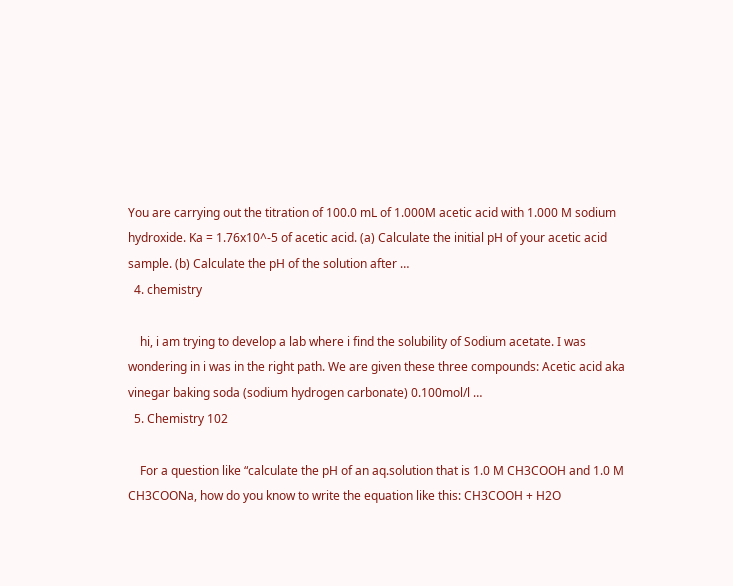You are carrying out the titration of 100.0 mL of 1.000M acetic acid with 1.000 M sodium hydroxide. Ka = 1.76x10^-5 of acetic acid. (a) Calculate the initial pH of your acetic acid sample. (b) Calculate the pH of the solution after …
  4. chemistry

    hi, i am trying to develop a lab where i find the solubility of Sodium acetate. I was wondering in i was in the right path. We are given these three compounds: Acetic acid aka vinegar baking soda (sodium hydrogen carbonate) 0.100mol/l …
  5. Chemistry 102

    For a question like “calculate the pH of an aq.solution that is 1.0 M CH3COOH and 1.0 M CH3COONa, how do you know to write the equation like this: CH3COOH + H2O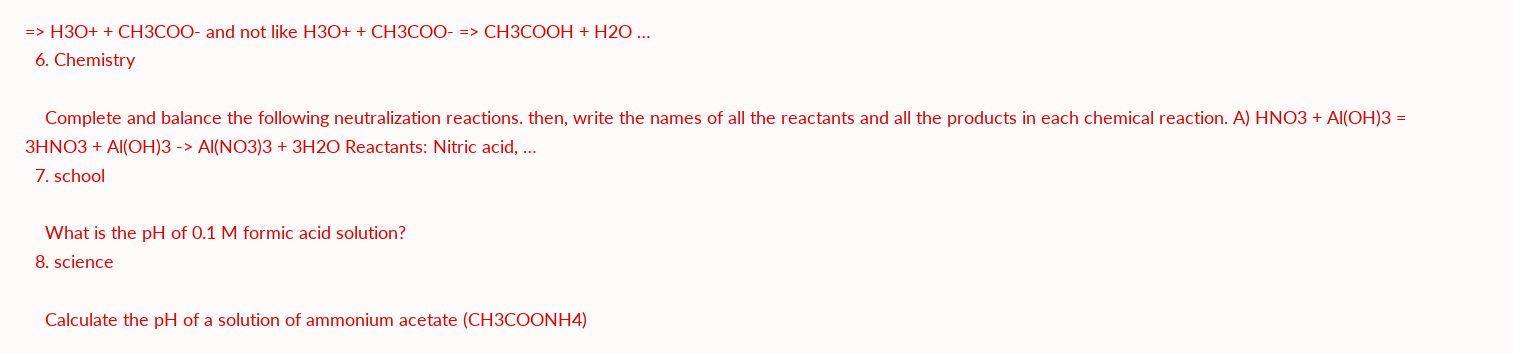=> H3O+ + CH3COO- and not like H3O+ + CH3COO- => CH3COOH + H2O …
  6. Chemistry

    Complete and balance the following neutralization reactions. then, write the names of all the reactants and all the products in each chemical reaction. A) HNO3 + Al(OH)3 = 3HNO3 + Al(OH)3 -> Al(NO3)3 + 3H2O Reactants: Nitric acid, …
  7. school

    What is the pH of 0.1 M formic acid solution?
  8. science

    Calculate the pH of a solution of ammonium acetate (CH3COONH4)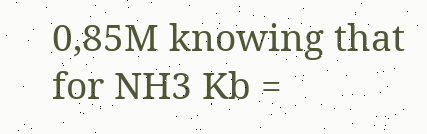0,85M knowing that for NH3 Kb =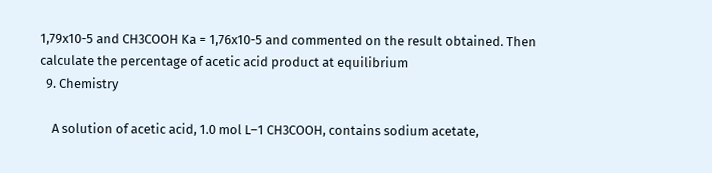1,79x10-5 and CH3COOH Ka = 1,76x10-5 and commented on the result obtained. Then calculate the percentage of acetic acid product at equilibrium
  9. Chemistry

    A solution of acetic acid, 1.0 mol L–1 CH3COOH, contains sodium acetate,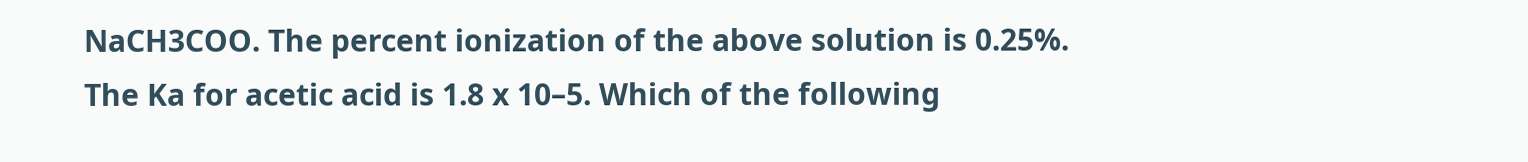NaCH3COO. The percent ionization of the above solution is 0.25%. The Ka for acetic acid is 1.8 x 10–5. Which of the following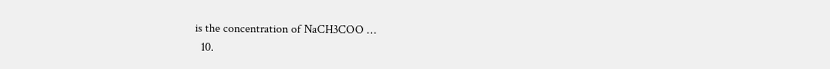is the concentration of NaCH3COO …
  10.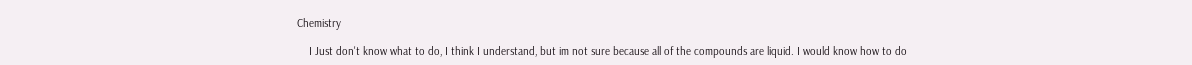Chemistry

    I Just don't know what to do, I think I understand, but im not sure because all of the compounds are liquid. I would know how to do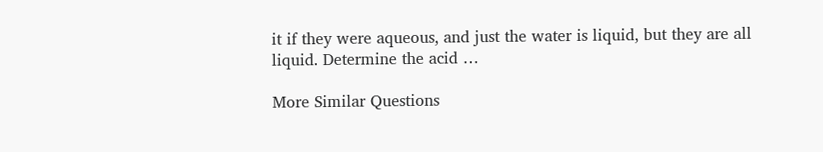it if they were aqueous, and just the water is liquid, but they are all liquid. Determine the acid …

More Similar Questions